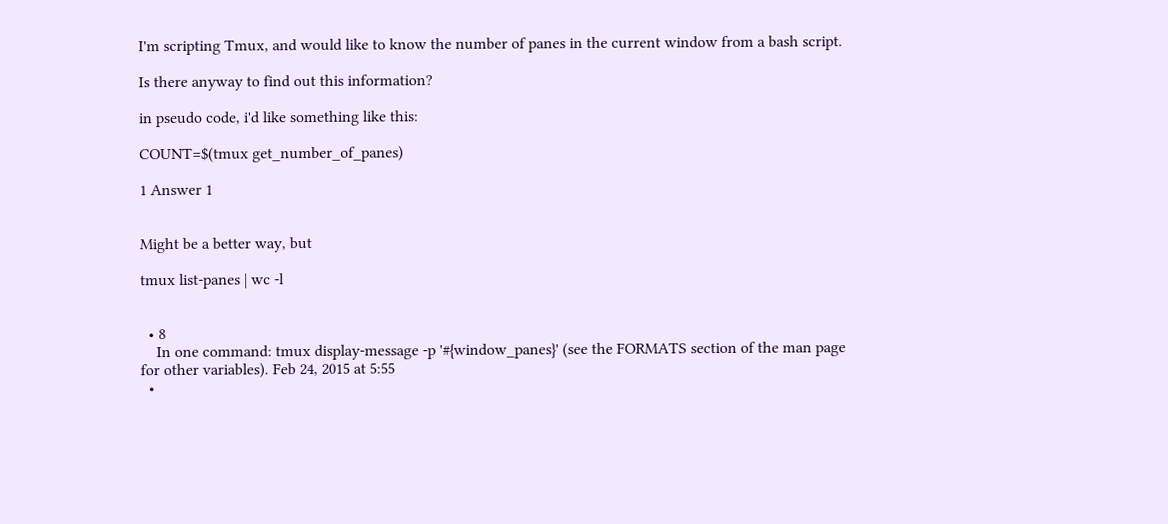I'm scripting Tmux, and would like to know the number of panes in the current window from a bash script.

Is there anyway to find out this information?

in pseudo code, i'd like something like this:

COUNT=$(tmux get_number_of_panes)

1 Answer 1


Might be a better way, but

tmux list-panes | wc -l


  • 8
    In one command: tmux display-message -p '#{window_panes}' (see the FORMATS section of the man page for other variables). Feb 24, 2015 at 5:55
  •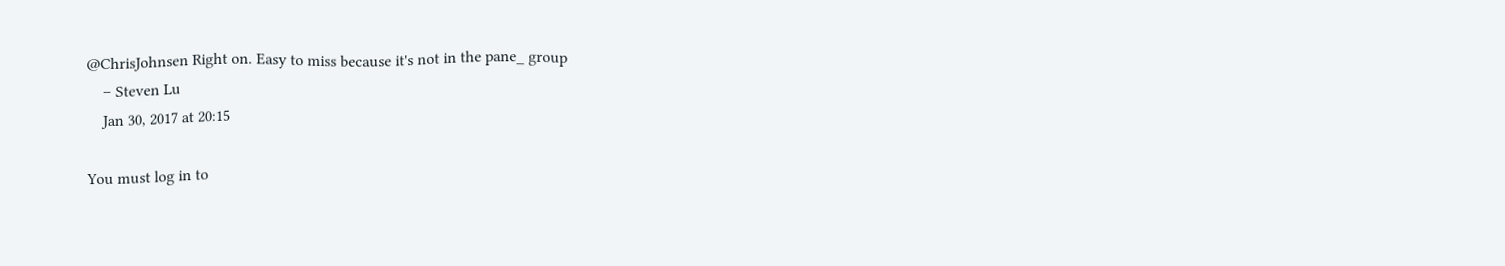@ChrisJohnsen Right on. Easy to miss because it's not in the pane_ group
    – Steven Lu
    Jan 30, 2017 at 20:15

You must log in to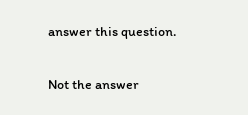answer this question.

Not the answer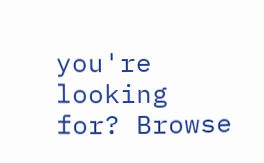you're looking for? Browse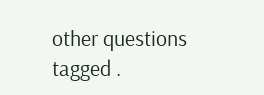other questions tagged .